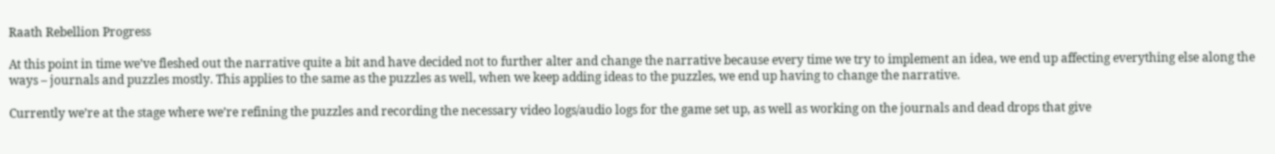Raath Rebellion Progress

At this point in time we’ve fleshed out the narrative quite a bit and have decided not to further alter and change the narrative because every time we try to implement an idea, we end up affecting everything else along the ways – journals and puzzles mostly. This applies to the same as the puzzles as well, when we keep adding ideas to the puzzles, we end up having to change the narrative.

Currently we’re at the stage where we’re refining the puzzles and recording the necessary video logs/audio logs for the game set up, as well as working on the journals and dead drops that give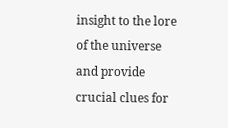insight to the lore of the universe and provide crucial clues for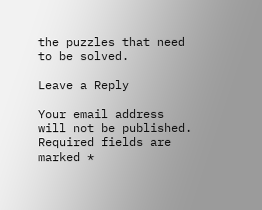the puzzles that need to be solved.

Leave a Reply

Your email address will not be published. Required fields are marked *